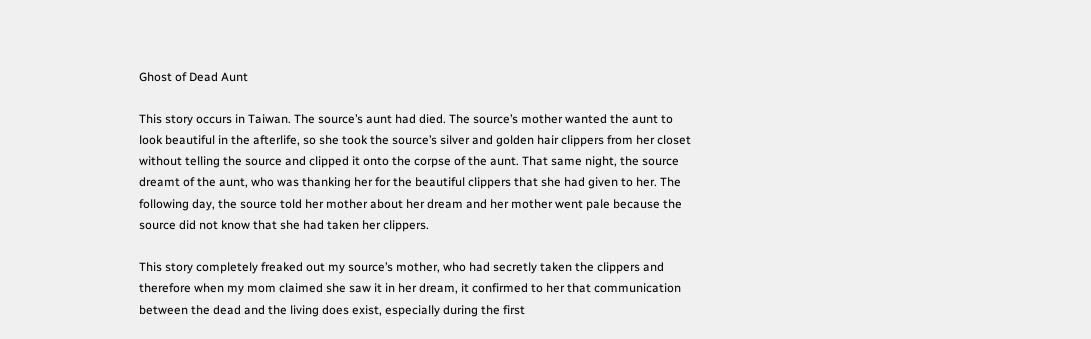Ghost of Dead Aunt

This story occurs in Taiwan. The source’s aunt had died. The source’s mother wanted the aunt to look beautiful in the afterlife, so she took the source’s silver and golden hair clippers from her closet without telling the source and clipped it onto the corpse of the aunt. That same night, the source dreamt of the aunt, who was thanking her for the beautiful clippers that she had given to her. The following day, the source told her mother about her dream and her mother went pale because the source did not know that she had taken her clippers.

This story completely freaked out my source’s mother, who had secretly taken the clippers and therefore when my mom claimed she saw it in her dream, it confirmed to her that communication between the dead and the living does exist, especially during the first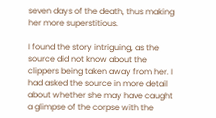seven days of the death, thus making her more superstitious.

I found the story intriguing, as the source did not know about the clippers being taken away from her. I had asked the source in more detail about whether she may have caught a glimpse of the corpse with the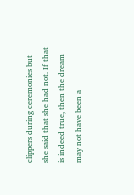clippers during ceremonies but she said that she had not. If that is indeed true, then the dream may not have been a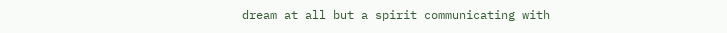dream at all but a spirit communicating with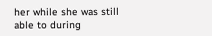her while she was still able to during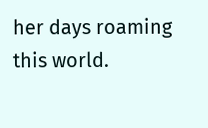her days roaming this world.